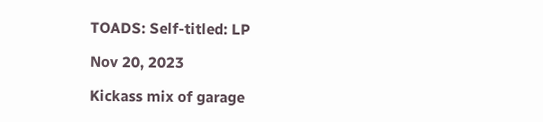TOADS: Self-titled: LP

Nov 20, 2023

Kickass mix of garage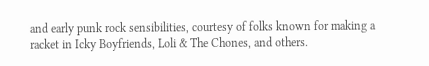and early punk rock sensibilities, courtesy of folks known for making a racket in Icky Boyfriends, Loli & The Chones, and others.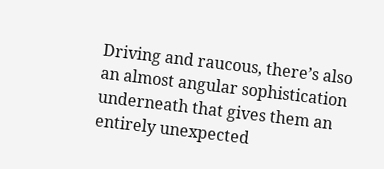Driving and raucous, there’s also an almost angular sophistication underneath that gives them an entirely unexpected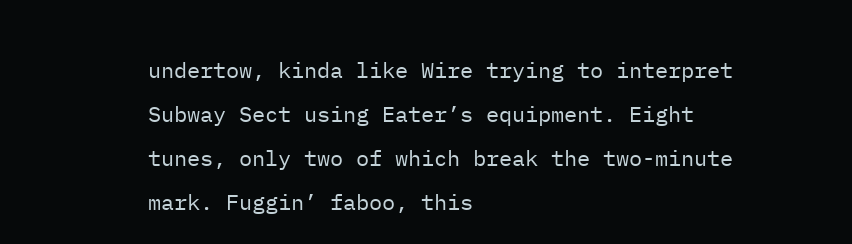undertow, kinda like Wire trying to interpret Subway Sect using Eater’s equipment. Eight tunes, only two of which break the two-minute mark. Fuggin’ faboo, this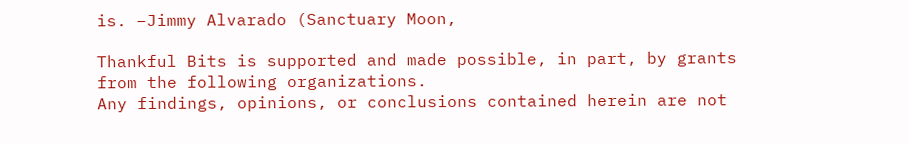is. –Jimmy Alvarado (Sanctuary Moon,

Thankful Bits is supported and made possible, in part, by grants from the following organizations.
Any findings, opinions, or conclusions contained herein are not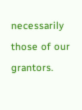necessarily those of our grantors.